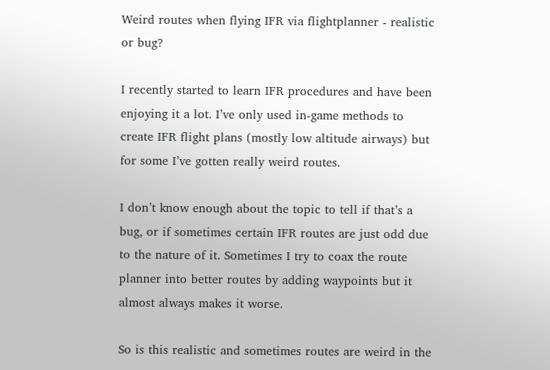Weird routes when flying IFR via flightplanner - realistic or bug?

I recently started to learn IFR procedures and have been enjoying it a lot. I’ve only used in-game methods to create IFR flight plans (mostly low altitude airways) but for some I’ve gotten really weird routes.

I don’t know enough about the topic to tell if that’s a bug, or if sometimes certain IFR routes are just odd due to the nature of it. Sometimes I try to coax the route planner into better routes by adding waypoints but it almost always makes it worse.

So is this realistic and sometimes routes are weird in the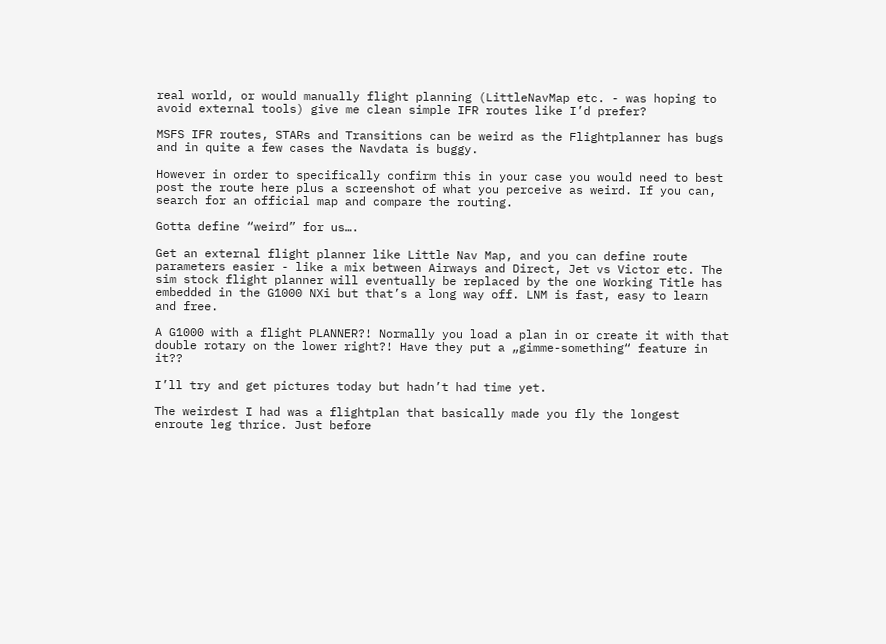real world, or would manually flight planning (LittleNavMap etc. - was hoping to avoid external tools) give me clean simple IFR routes like I’d prefer?

MSFS IFR routes, STARs and Transitions can be weird as the Flightplanner has bugs and in quite a few cases the Navdata is buggy.

However in order to specifically confirm this in your case you would need to best post the route here plus a screenshot of what you perceive as weird. If you can, search for an official map and compare the routing.

Gotta define “weird” for us….

Get an external flight planner like Little Nav Map, and you can define route parameters easier - like a mix between Airways and Direct, Jet vs Victor etc. The sim stock flight planner will eventually be replaced by the one Working Title has embedded in the G1000 NXi but that’s a long way off. LNM is fast, easy to learn and free.

A G1000 with a flight PLANNER?! Normally you load a plan in or create it with that double rotary on the lower right?! Have they put a „gimme-something“ feature in it??

I’ll try and get pictures today but hadn’t had time yet.

The weirdest I had was a flightplan that basically made you fly the longest enroute leg thrice. Just before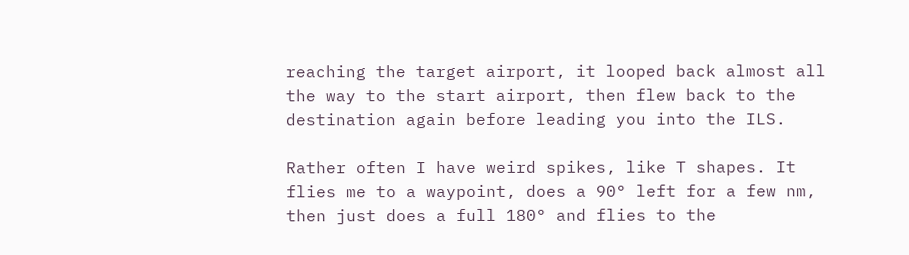reaching the target airport, it looped back almost all the way to the start airport, then flew back to the destination again before leading you into the ILS.

Rather often I have weird spikes, like T shapes. It flies me to a waypoint, does a 90° left for a few nm, then just does a full 180° and flies to the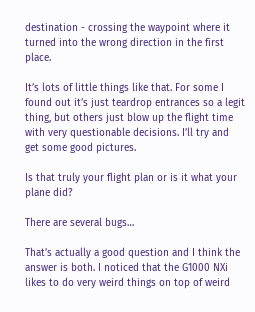destination - crossing the waypoint where it turned into the wrong direction in the first place.

It’s lots of little things like that. For some I found out it’s just teardrop entrances so a legit thing, but others just blow up the flight time with very questionable decisions. I’ll try and get some good pictures.

Is that truly your flight plan or is it what your plane did?

There are several bugs…

That’s actually a good question and I think the answer is both. I noticed that the G1000 NXi likes to do very weird things on top of weird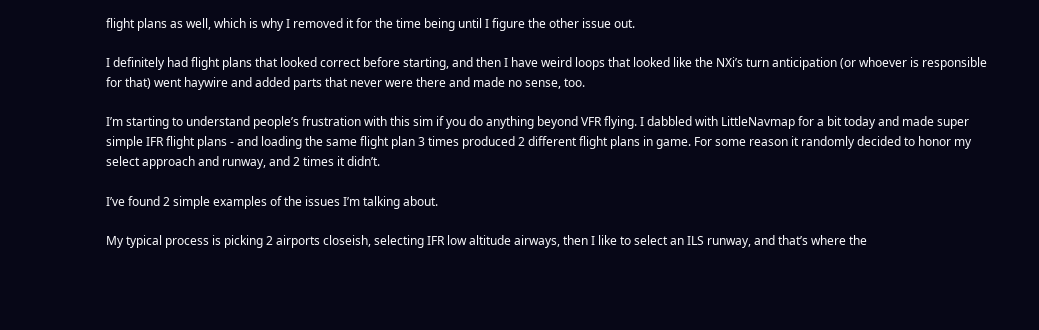flight plans as well, which is why I removed it for the time being until I figure the other issue out.

I definitely had flight plans that looked correct before starting, and then I have weird loops that looked like the NXi’s turn anticipation (or whoever is responsible for that) went haywire and added parts that never were there and made no sense, too.

I’m starting to understand people’s frustration with this sim if you do anything beyond VFR flying. I dabbled with LittleNavmap for a bit today and made super simple IFR flight plans - and loading the same flight plan 3 times produced 2 different flight plans in game. For some reason it randomly decided to honor my select approach and runway, and 2 times it didn’t.

I’ve found 2 simple examples of the issues I’m talking about.

My typical process is picking 2 airports closeish, selecting IFR low altitude airways, then I like to select an ILS runway, and that’s where the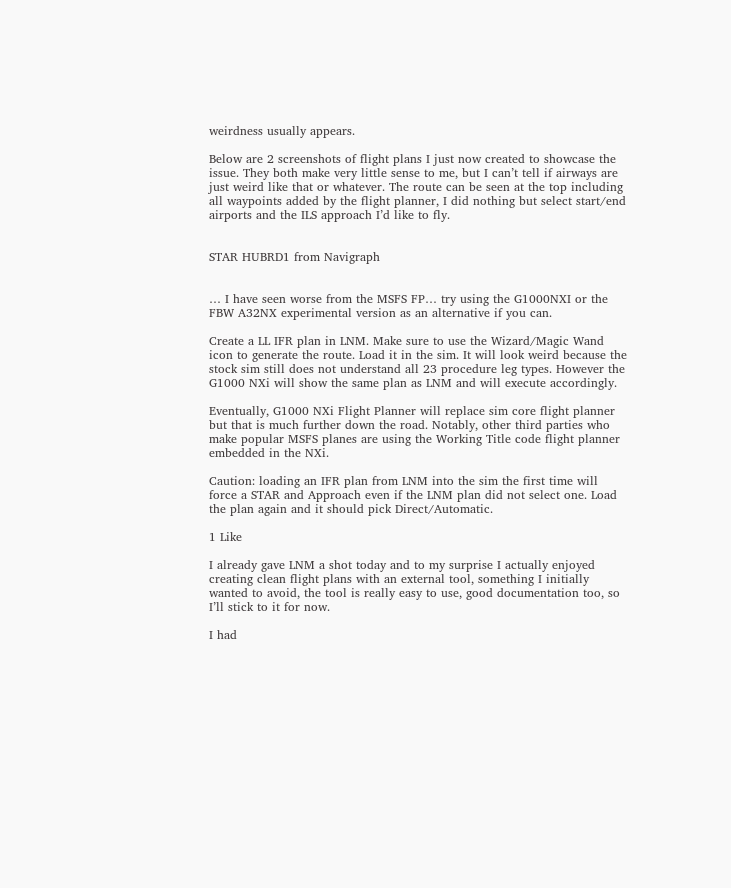weirdness usually appears.

Below are 2 screenshots of flight plans I just now created to showcase the issue. They both make very little sense to me, but I can’t tell if airways are just weird like that or whatever. The route can be seen at the top including all waypoints added by the flight planner, I did nothing but select start/end airports and the ILS approach I’d like to fly.


STAR HUBRD1 from Navigraph


… I have seen worse from the MSFS FP… try using the G1000NXI or the FBW A32NX experimental version as an alternative if you can.

Create a LL IFR plan in LNM. Make sure to use the Wizard/Magic Wand icon to generate the route. Load it in the sim. It will look weird because the stock sim still does not understand all 23 procedure leg types. However the G1000 NXi will show the same plan as LNM and will execute accordingly.

Eventually, G1000 NXi Flight Planner will replace sim core flight planner but that is much further down the road. Notably, other third parties who make popular MSFS planes are using the Working Title code flight planner embedded in the NXi.

Caution: loading an IFR plan from LNM into the sim the first time will force a STAR and Approach even if the LNM plan did not select one. Load the plan again and it should pick Direct/Automatic.

1 Like

I already gave LNM a shot today and to my surprise I actually enjoyed creating clean flight plans with an external tool, something I initially wanted to avoid, the tool is really easy to use, good documentation too, so I’ll stick to it for now.

I had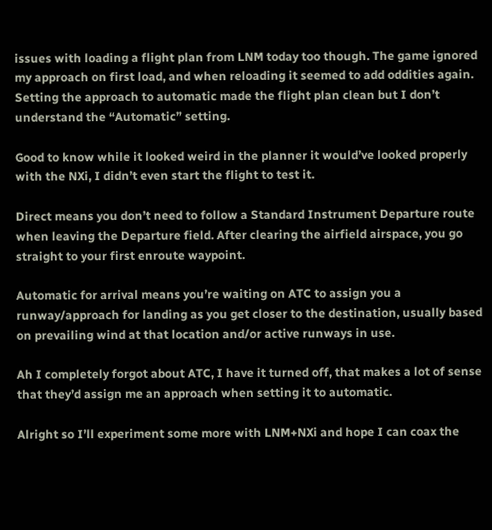issues with loading a flight plan from LNM today too though. The game ignored my approach on first load, and when reloading it seemed to add oddities again. Setting the approach to automatic made the flight plan clean but I don’t understand the “Automatic” setting.

Good to know while it looked weird in the planner it would’ve looked properly with the NXi, I didn’t even start the flight to test it.

Direct means you don’t need to follow a Standard Instrument Departure route when leaving the Departure field. After clearing the airfield airspace, you go straight to your first enroute waypoint.

Automatic for arrival means you’re waiting on ATC to assign you a runway/approach for landing as you get closer to the destination, usually based on prevailing wind at that location and/or active runways in use.

Ah I completely forgot about ATC, I have it turned off, that makes a lot of sense that they’d assign me an approach when setting it to automatic.

Alright so I’ll experiment some more with LNM+NXi and hope I can coax the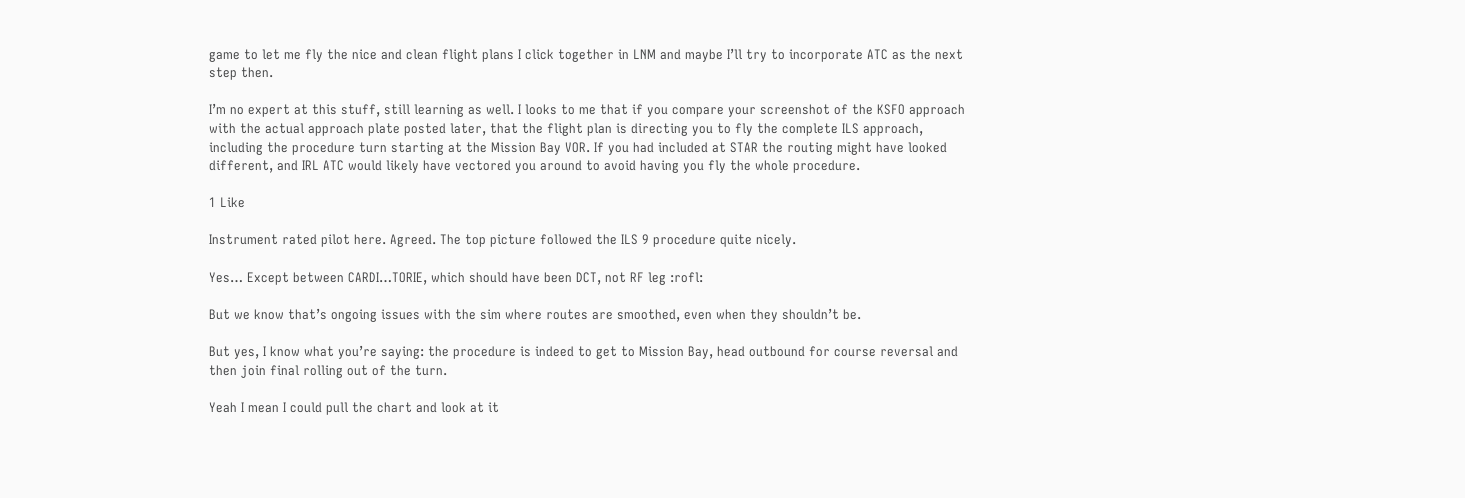game to let me fly the nice and clean flight plans I click together in LNM and maybe I’ll try to incorporate ATC as the next step then.

I’m no expert at this stuff, still learning as well. I looks to me that if you compare your screenshot of the KSFO approach with the actual approach plate posted later, that the flight plan is directing you to fly the complete ILS approach, including the procedure turn starting at the Mission Bay VOR. If you had included at STAR the routing might have looked different, and IRL ATC would likely have vectored you around to avoid having you fly the whole procedure.

1 Like

Instrument rated pilot here. Agreed. The top picture followed the ILS 9 procedure quite nicely.

Yes… Except between CARDI…TORIE, which should have been DCT, not RF leg :rofl:

But we know that’s ongoing issues with the sim where routes are smoothed, even when they shouldn’t be.

But yes, I know what you’re saying: the procedure is indeed to get to Mission Bay, head outbound for course reversal and then join final rolling out of the turn.

Yeah I mean I could pull the chart and look at it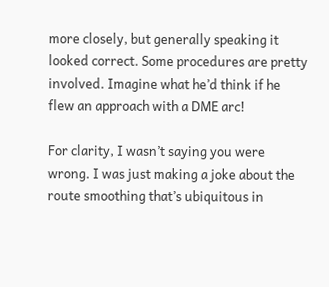more closely, but generally speaking it looked correct. Some procedures are pretty involved. Imagine what he’d think if he flew an approach with a DME arc!

For clarity, I wasn’t saying you were wrong. I was just making a joke about the route smoothing that’s ubiquitous in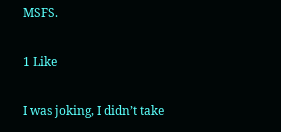MSFS.

1 Like

I was joking, I didn’t take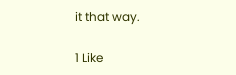it that way.

1 Like